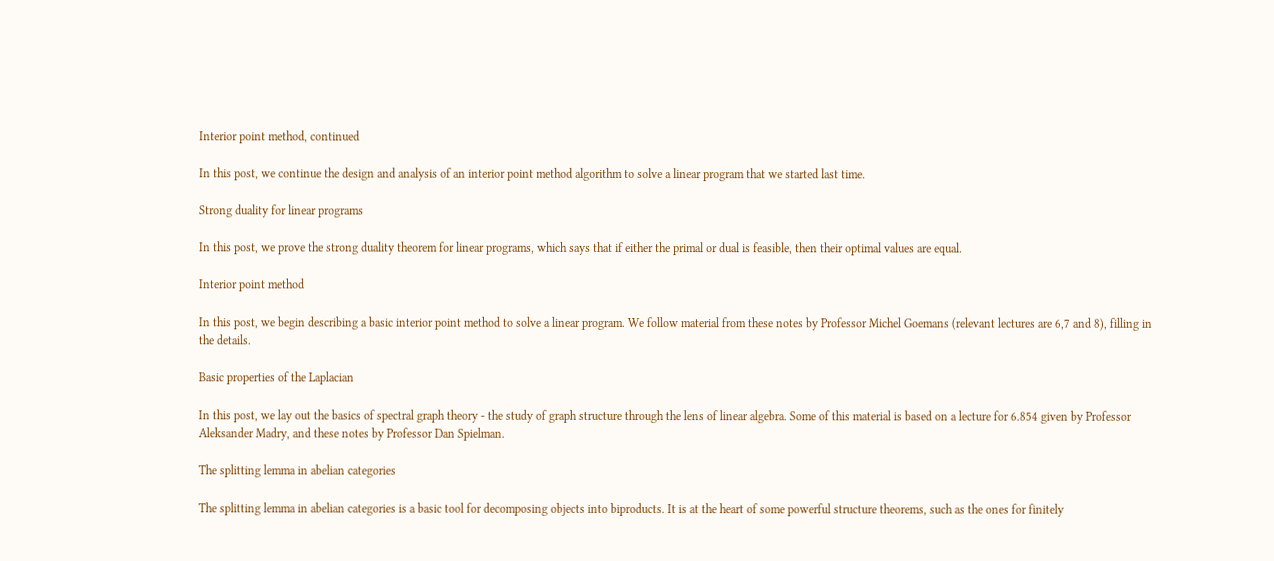Interior point method, continued

In this post, we continue the design and analysis of an interior point method algorithm to solve a linear program that we started last time.

Strong duality for linear programs

In this post, we prove the strong duality theorem for linear programs, which says that if either the primal or dual is feasible, then their optimal values are equal.

Interior point method

In this post, we begin describing a basic interior point method to solve a linear program. We follow material from these notes by Professor Michel Goemans (relevant lectures are 6,7 and 8), filling in the details.

Basic properties of the Laplacian

In this post, we lay out the basics of spectral graph theory - the study of graph structure through the lens of linear algebra. Some of this material is based on a lecture for 6.854 given by Professor Aleksander Madry, and these notes by Professor Dan Spielman.

The splitting lemma in abelian categories

The splitting lemma in abelian categories is a basic tool for decomposing objects into biproducts. It is at the heart of some powerful structure theorems, such as the ones for finitely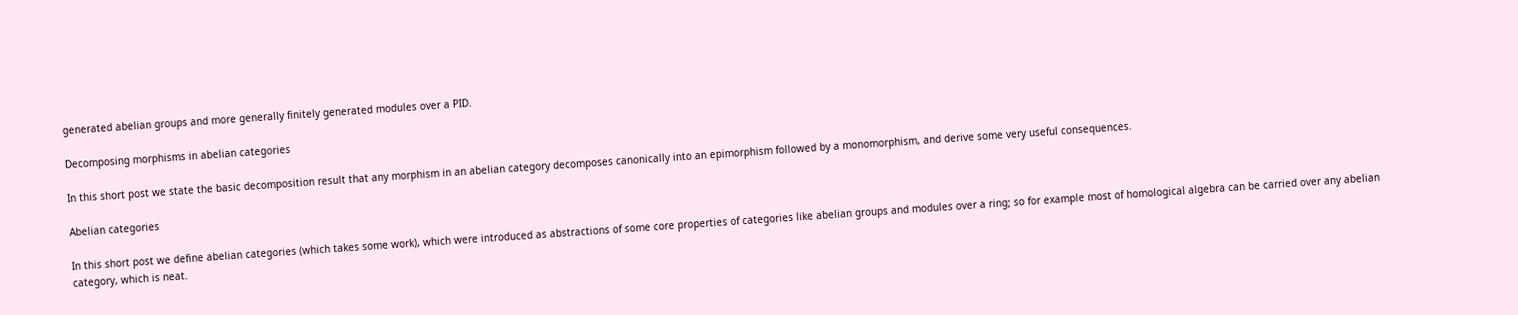generated abelian groups and more generally finitely generated modules over a PID.

Decomposing morphisms in abelian categories

In this short post we state the basic decomposition result that any morphism in an abelian category decomposes canonically into an epimorphism followed by a monomorphism, and derive some very useful consequences.

Abelian categories

In this short post we define abelian categories (which takes some work), which were introduced as abstractions of some core properties of categories like abelian groups and modules over a ring; so for example most of homological algebra can be carried over any abelian category, which is neat.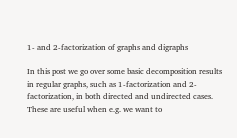1- and 2-factorization of graphs and digraphs

In this post we go over some basic decomposition results in regular graphs, such as 1-factorization and 2-factorization, in both directed and undirected cases. These are useful when e.g. we want to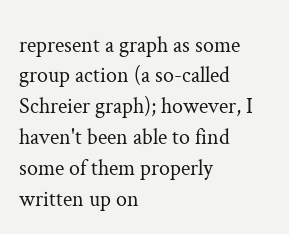represent a graph as some group action (a so-called Schreier graph); however, I haven't been able to find some of them properly written up on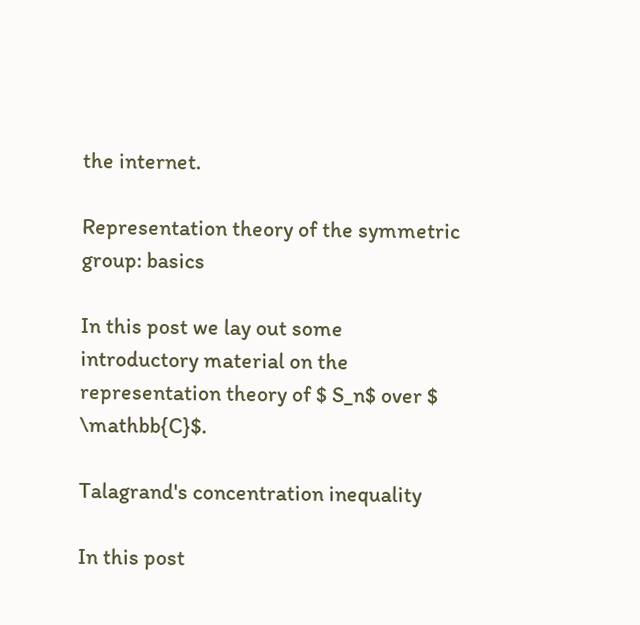the internet.

Representation theory of the symmetric group: basics

In this post we lay out some introductory material on the representation theory of $ S_n$ over $ \mathbb{C}$.

Talagrand's concentration inequality

In this post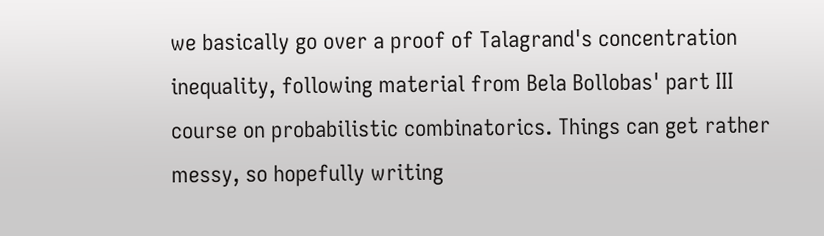we basically go over a proof of Talagrand's concentration inequality, following material from Bela Bollobas' part III course on probabilistic combinatorics. Things can get rather messy, so hopefully writing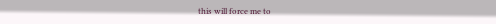this will force me to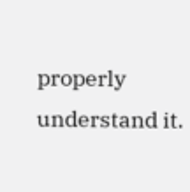properly understand it.